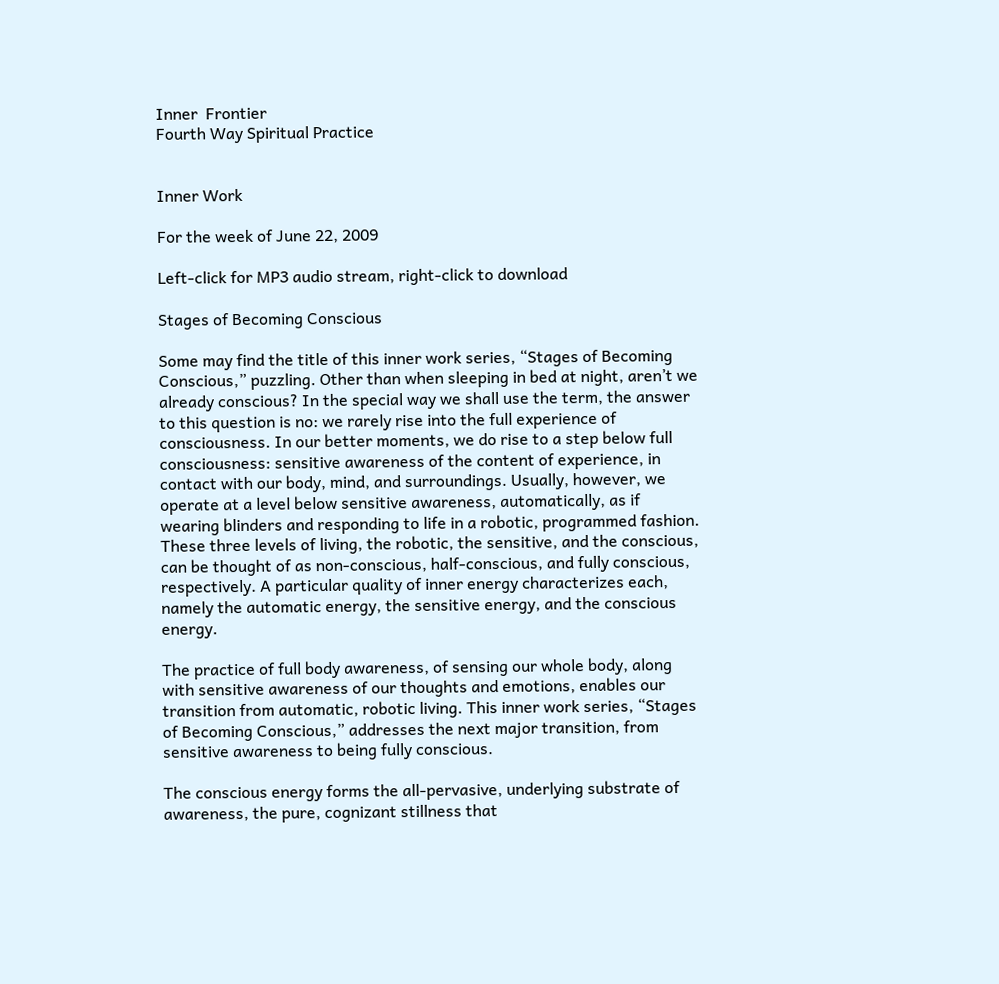Inner  Frontier
Fourth Way Spiritual Practice


Inner Work

For the week of June 22, 2009

Left-click for MP3 audio stream, right-click to download

Stages of Becoming Conscious

Some may find the title of this inner work series, “Stages of Becoming Conscious,” puzzling. Other than when sleeping in bed at night, aren’t we already conscious? In the special way we shall use the term, the answer to this question is no: we rarely rise into the full experience of consciousness. In our better moments, we do rise to a step below full consciousness: sensitive awareness of the content of experience, in contact with our body, mind, and surroundings. Usually, however, we operate at a level below sensitive awareness, automatically, as if wearing blinders and responding to life in a robotic, programmed fashion. These three levels of living, the robotic, the sensitive, and the conscious, can be thought of as non-conscious, half-conscious, and fully conscious, respectively. A particular quality of inner energy characterizes each, namely the automatic energy, the sensitive energy, and the conscious energy.

The practice of full body awareness, of sensing our whole body, along with sensitive awareness of our thoughts and emotions, enables our transition from automatic, robotic living. This inner work series, “Stages of Becoming Conscious,” addresses the next major transition, from sensitive awareness to being fully conscious.

The conscious energy forms the all-pervasive, underlying substrate of awareness, the pure, cognizant stillness that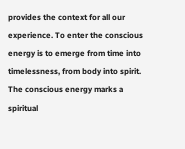provides the context for all our experience. To enter the conscious energy is to emerge from time into timelessness, from body into spirit. The conscious energy marks a spiritual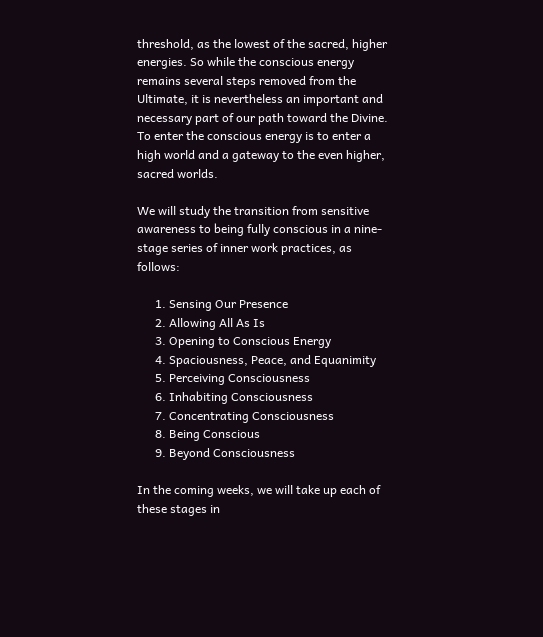threshold, as the lowest of the sacred, higher energies. So while the conscious energy remains several steps removed from the Ultimate, it is nevertheless an important and necessary part of our path toward the Divine. To enter the conscious energy is to enter a high world and a gateway to the even higher, sacred worlds.

We will study the transition from sensitive awareness to being fully conscious in a nine-stage series of inner work practices, as follows:

      1. Sensing Our Presence
      2. Allowing All As Is
      3. Opening to Conscious Energy
      4. Spaciousness, Peace, and Equanimity
      5. Perceiving Consciousness
      6. Inhabiting Consciousness
      7. Concentrating Consciousness
      8. Being Conscious
      9. Beyond Consciousness

In the coming weeks, we will take up each of these stages in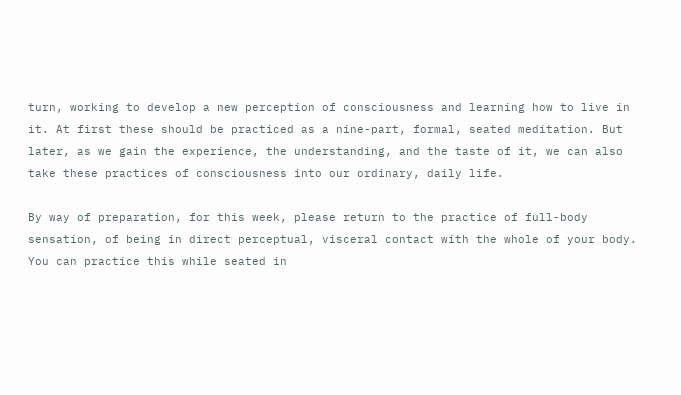turn, working to develop a new perception of consciousness and learning how to live in it. At first these should be practiced as a nine-part, formal, seated meditation. But later, as we gain the experience, the understanding, and the taste of it, we can also take these practices of consciousness into our ordinary, daily life.

By way of preparation, for this week, please return to the practice of full-body sensation, of being in direct perceptual, visceral contact with the whole of your body. You can practice this while seated in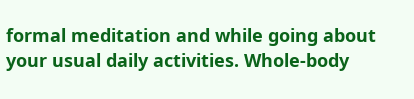formal meditation and while going about your usual daily activities. Whole-body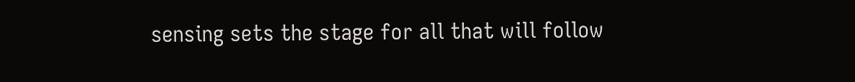sensing sets the stage for all that will follow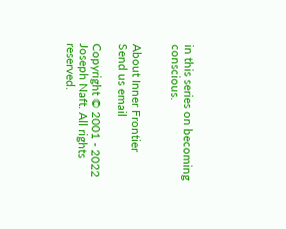in this series on becoming conscious.


About Inner Frontier                                    Send us email

Copyright © 2001 - 2022 Joseph Naft. All rights reserved.